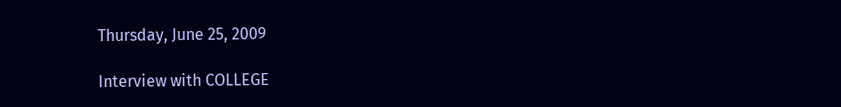Thursday, June 25, 2009

Interview with COLLEGE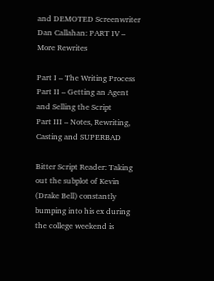and DEMOTED Screenwriter Dan Callahan: PART IV – More Rewrites

Part I – The Writing Process
Part II – Getting an Agent and Selling the Script
Part III – Notes, Rewriting, Casting and SUPERBAD

Bitter Script Reader: Taking out the subplot of Kevin (Drake Bell) constantly bumping into his ex during the college weekend is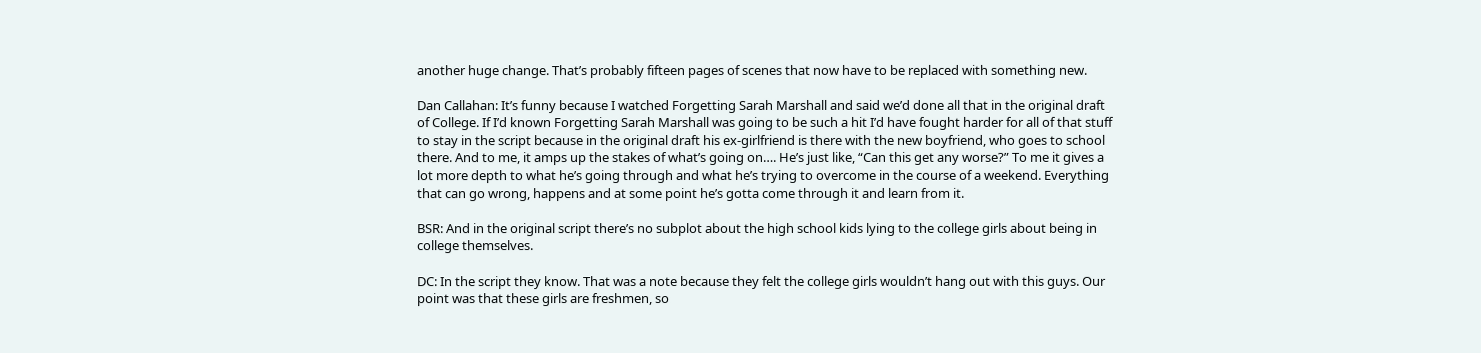another huge change. That’s probably fifteen pages of scenes that now have to be replaced with something new.

Dan Callahan: It’s funny because I watched Forgetting Sarah Marshall and said we’d done all that in the original draft of College. If I’d known Forgetting Sarah Marshall was going to be such a hit I’d have fought harder for all of that stuff to stay in the script because in the original draft his ex-girlfriend is there with the new boyfriend, who goes to school there. And to me, it amps up the stakes of what’s going on…. He’s just like, “Can this get any worse?” To me it gives a lot more depth to what he’s going through and what he’s trying to overcome in the course of a weekend. Everything that can go wrong, happens and at some point he’s gotta come through it and learn from it.

BSR: And in the original script there’s no subplot about the high school kids lying to the college girls about being in college themselves.

DC: In the script they know. That was a note because they felt the college girls wouldn’t hang out with this guys. Our point was that these girls are freshmen, so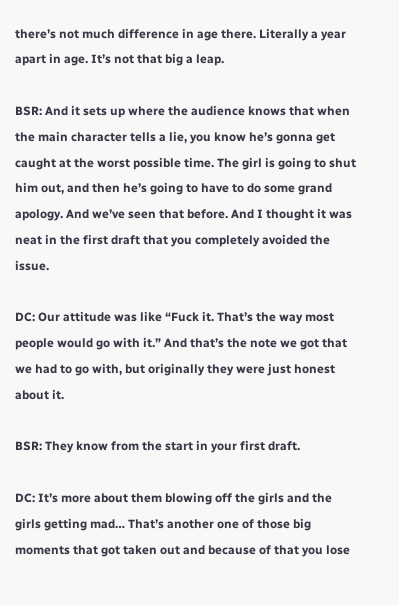there’s not much difference in age there. Literally a year apart in age. It’s not that big a leap.

BSR: And it sets up where the audience knows that when the main character tells a lie, you know he’s gonna get caught at the worst possible time. The girl is going to shut him out, and then he’s going to have to do some grand apology. And we’ve seen that before. And I thought it was neat in the first draft that you completely avoided the issue.

DC: Our attitude was like “Fuck it. That’s the way most people would go with it.” And that’s the note we got that we had to go with, but originally they were just honest about it.

BSR: They know from the start in your first draft.

DC: It’s more about them blowing off the girls and the girls getting mad… That’s another one of those big moments that got taken out and because of that you lose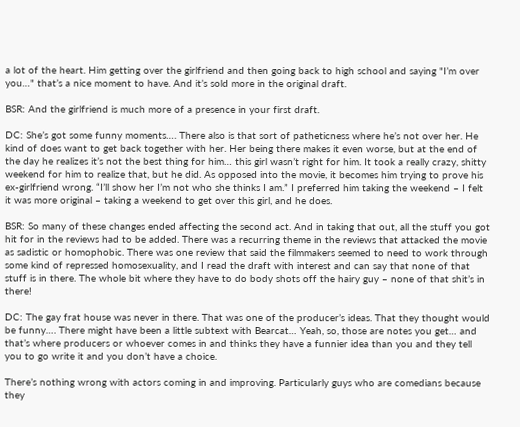a lot of the heart. Him getting over the girlfriend and then going back to high school and saying "I’m over you…" that’s a nice moment to have. And it’s sold more in the original draft.

BSR: And the girlfriend is much more of a presence in your first draft.

DC: She’s got some funny moments…. There also is that sort of patheticness where he’s not over her. He kind of does want to get back together with her. Her being there makes it even worse, but at the end of the day he realizes it’s not the best thing for him… this girl wasn’t right for him. It took a really crazy, shitty weekend for him to realize that, but he did. As opposed into the movie, it becomes him trying to prove his ex-girlfriend wrong. “I’ll show her I’m not who she thinks I am.” I preferred him taking the weekend – I felt it was more original – taking a weekend to get over this girl, and he does.

BSR: So many of these changes ended affecting the second act. And in taking that out, all the stuff you got hit for in the reviews had to be added. There was a recurring theme in the reviews that attacked the movie as sadistic or homophobic. There was one review that said the filmmakers seemed to need to work through some kind of repressed homosexuality, and I read the draft with interest and can say that none of that stuff is in there. The whole bit where they have to do body shots off the hairy guy – none of that shit’s in there!

DC: The gay frat house was never in there. That was one of the producer’s ideas. That they thought would be funny…. There might have been a little subtext with Bearcat… Yeah, so, those are notes you get… and that’s where producers or whoever comes in and thinks they have a funnier idea than you and they tell you to go write it and you don’t have a choice.

There’s nothing wrong with actors coming in and improving. Particularly guys who are comedians because they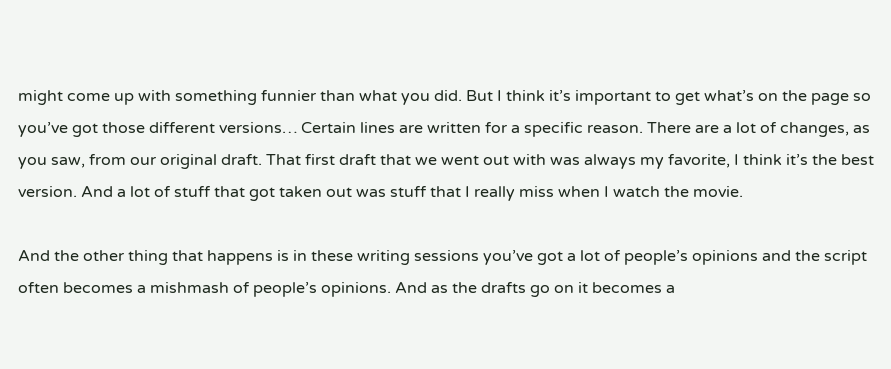might come up with something funnier than what you did. But I think it’s important to get what’s on the page so you’ve got those different versions… Certain lines are written for a specific reason. There are a lot of changes, as you saw, from our original draft. That first draft that we went out with was always my favorite, I think it’s the best version. And a lot of stuff that got taken out was stuff that I really miss when I watch the movie.

And the other thing that happens is in these writing sessions you’ve got a lot of people’s opinions and the script often becomes a mishmash of people’s opinions. And as the drafts go on it becomes a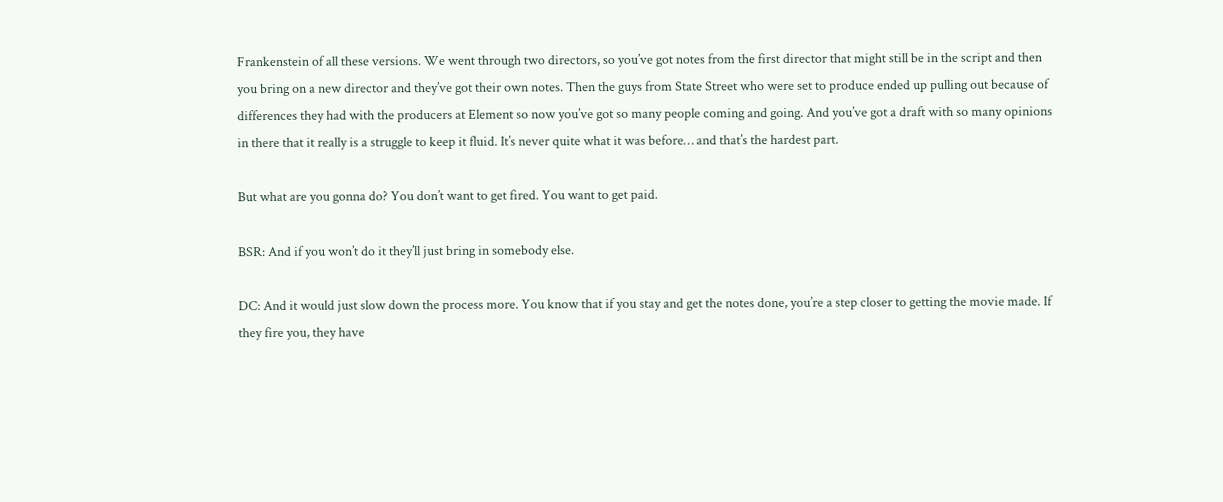Frankenstein of all these versions. We went through two directors, so you’ve got notes from the first director that might still be in the script and then you bring on a new director and they’ve got their own notes. Then the guys from State Street who were set to produce ended up pulling out because of differences they had with the producers at Element so now you’ve got so many people coming and going. And you’ve got a draft with so many opinions in there that it really is a struggle to keep it fluid. It’s never quite what it was before… and that’s the hardest part.

But what are you gonna do? You don’t want to get fired. You want to get paid.

BSR: And if you won’t do it they’ll just bring in somebody else.

DC: And it would just slow down the process more. You know that if you stay and get the notes done, you’re a step closer to getting the movie made. If they fire you, they have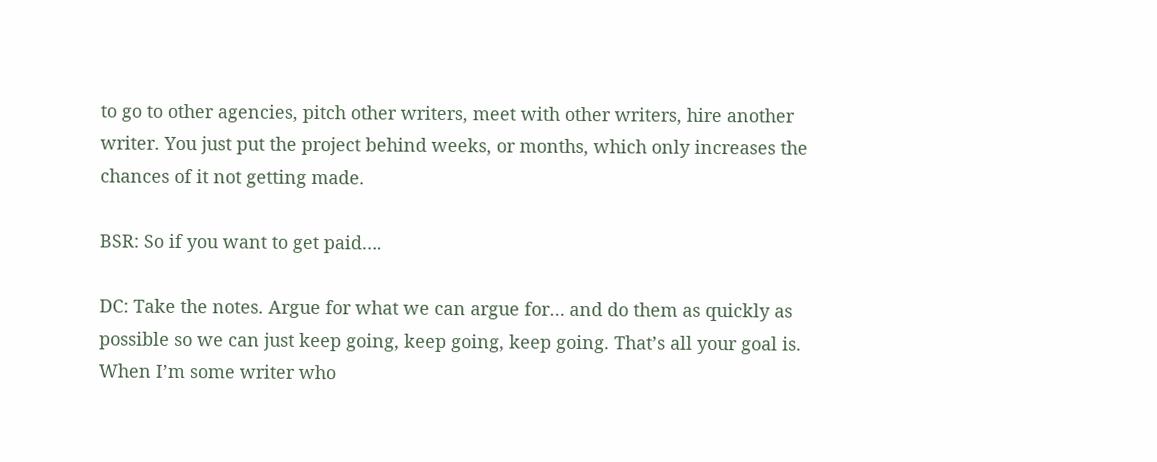to go to other agencies, pitch other writers, meet with other writers, hire another writer. You just put the project behind weeks, or months, which only increases the chances of it not getting made.

BSR: So if you want to get paid….

DC: Take the notes. Argue for what we can argue for… and do them as quickly as possible so we can just keep going, keep going, keep going. That’s all your goal is. When I’m some writer who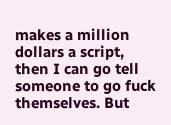makes a million dollars a script, then I can go tell someone to go fuck themselves. But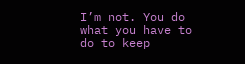I’m not. You do what you have to do to keep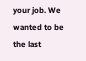your job. We wanted to be the last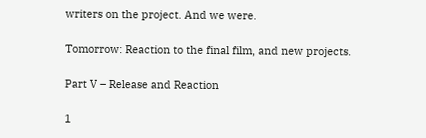writers on the project. And we were.

Tomorrow: Reaction to the final film, and new projects.

Part V – Release and Reaction

1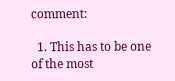comment:

  1. This has to be one of the most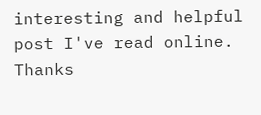interesting and helpful post I've read online. Thanks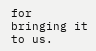for bringing it to us.